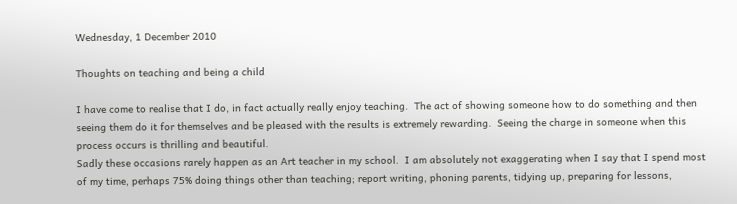Wednesday, 1 December 2010

Thoughts on teaching and being a child

I have come to realise that I do, in fact actually really enjoy teaching.  The act of showing someone how to do something and then seeing them do it for themselves and be pleased with the results is extremely rewarding.  Seeing the charge in someone when this process occurs is thrilling and beautiful.
Sadly these occasions rarely happen as an Art teacher in my school.  I am absolutely not exaggerating when I say that I spend most of my time, perhaps 75% doing things other than teaching; report writing, phoning parents, tidying up, preparing for lessons,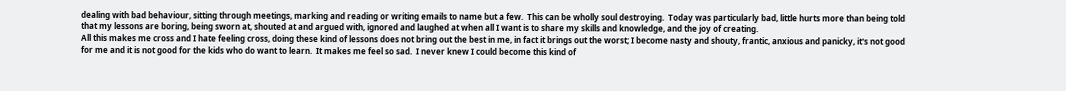dealing with bad behaviour, sitting through meetings, marking and reading or writing emails to name but a few.  This can be wholly soul destroying.  Today was particularly bad, little hurts more than being told that my lessons are boring, being sworn at, shouted at and argued with, ignored and laughed at when all I want is to share my skills and knowledge, and the joy of creating.
All this makes me cross and I hate feeling cross, doing these kind of lessons does not bring out the best in me, in fact it brings out the worst; I become nasty and shouty, frantic, anxious and panicky, it's not good for me and it is not good for the kids who do want to learn.  It makes me feel so sad.  I never knew I could become this kind of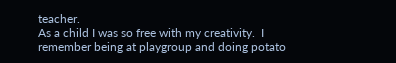teacher.
As a child I was so free with my creativity.  I remember being at playgroup and doing potato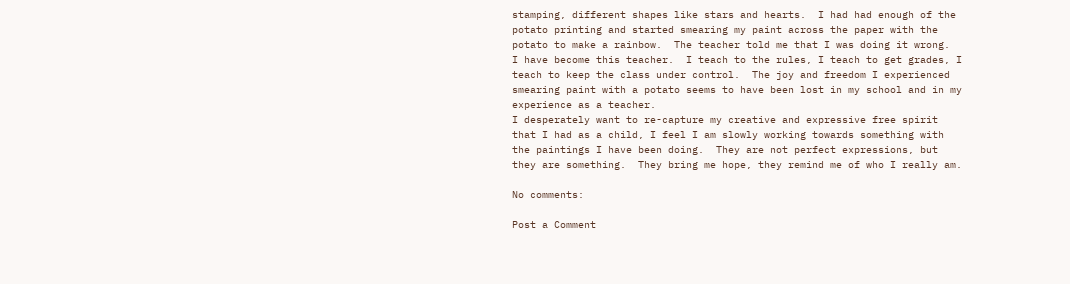stamping, different shapes like stars and hearts.  I had had enough of the potato printing and started smearing my paint across the paper with the potato to make a rainbow.  The teacher told me that I was doing it wrong.
I have become this teacher.  I teach to the rules, I teach to get grades, I teach to keep the class under control.  The joy and freedom I experienced smearing paint with a potato seems to have been lost in my school and in my experience as a teacher.
I desperately want to re-capture my creative and expressive free spirit that I had as a child, I feel I am slowly working towards something with the paintings I have been doing.  They are not perfect expressions, but they are something.  They bring me hope, they remind me of who I really am.

No comments:

Post a Comment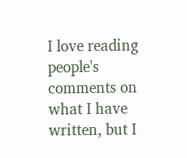I love reading people's comments on what I have written, but I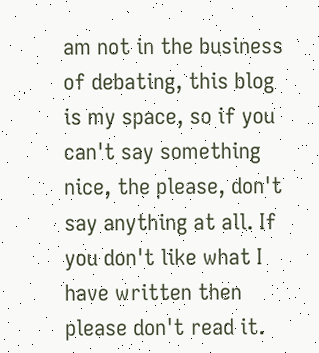am not in the business of debating, this blog is my space, so if you can't say something nice, the please, don't say anything at all. If you don't like what I have written then please don't read it.